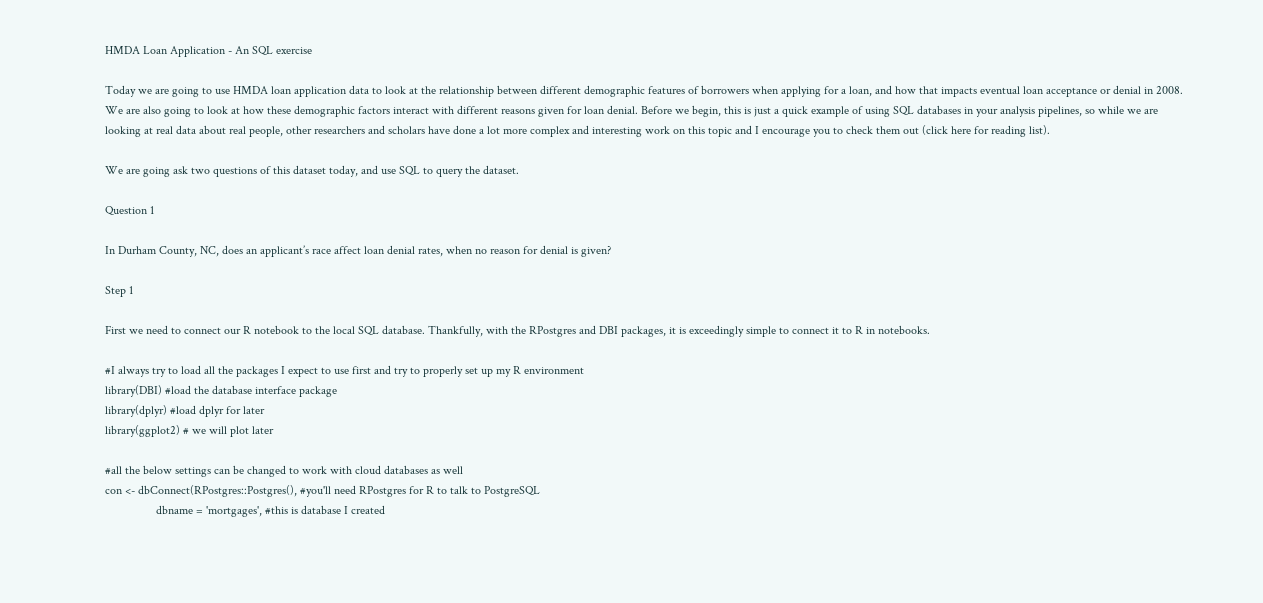HMDA Loan Application - An SQL exercise

Today we are going to use HMDA loan application data to look at the relationship between different demographic features of borrowers when applying for a loan, and how that impacts eventual loan acceptance or denial in 2008. We are also going to look at how these demographic factors interact with different reasons given for loan denial. Before we begin, this is just a quick example of using SQL databases in your analysis pipelines, so while we are looking at real data about real people, other researchers and scholars have done a lot more complex and interesting work on this topic and I encourage you to check them out (click here for reading list).

We are going ask two questions of this dataset today, and use SQL to query the dataset.

Question 1

In Durham County, NC, does an applicant’s race affect loan denial rates, when no reason for denial is given?

Step 1

First we need to connect our R notebook to the local SQL database. Thankfully, with the RPostgres and DBI packages, it is exceedingly simple to connect it to R in notebooks.

#I always try to load all the packages I expect to use first and try to properly set up my R environment
library(DBI) #load the database interface package
library(dplyr) #load dplyr for later
library(ggplot2) # we will plot later

#all the below settings can be changed to work with cloud databases as well
con <- dbConnect(RPostgres::Postgres(), #you'll need RPostgres for R to talk to PostgreSQL
                 dbname = 'mortgages', #this is database I created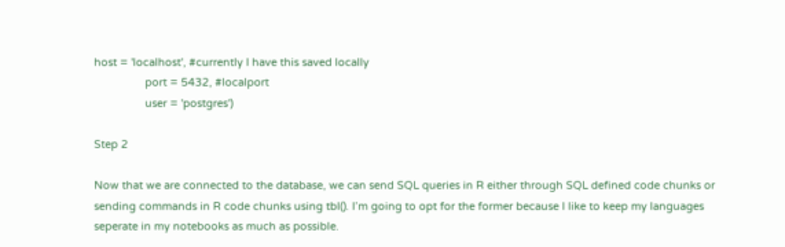host = 'localhost', #currently I have this saved locally
                 port = 5432, #localport
                 user = 'postgres')

Step 2

Now that we are connected to the database, we can send SQL queries in R either through SQL defined code chunks or sending commands in R code chunks using tbl(). I’m going to opt for the former because I like to keep my languages seperate in my notebooks as much as possible.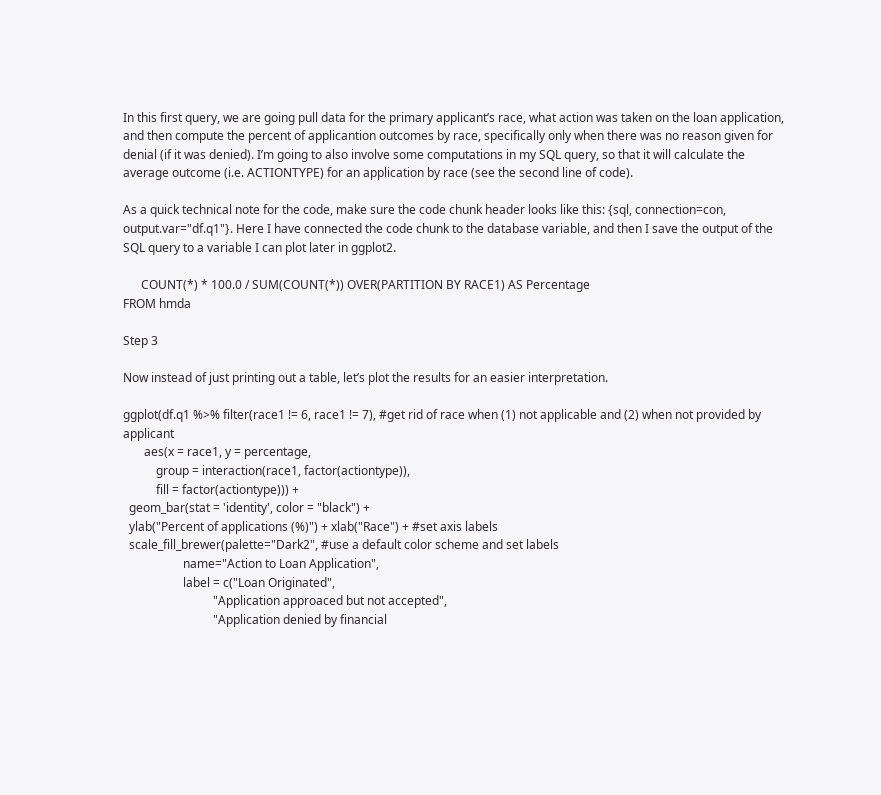In this first query, we are going pull data for the primary applicant’s race, what action was taken on the loan application, and then compute the percent of applicantion outcomes by race, specifically only when there was no reason given for denial (if it was denied). I’m going to also involve some computations in my SQL query, so that it will calculate the average outcome (i.e. ACTIONTYPE) for an application by race (see the second line of code).

As a quick technical note for the code, make sure the code chunk header looks like this: {sql, connection=con, output.var="df.q1"}. Here I have connected the code chunk to the database variable, and then I save the output of the SQL query to a variable I can plot later in ggplot2.

      COUNT(*) * 100.0 / SUM(COUNT(*)) OVER(PARTITION BY RACE1) AS Percentage
FROM hmda

Step 3

Now instead of just printing out a table, let’s plot the results for an easier interpretation.

ggplot(df.q1 %>% filter(race1 != 6, race1 != 7), #get rid of race when (1) not applicable and (2) when not provided by applicant
       aes(x = race1, y = percentage,
           group = interaction(race1, factor(actiontype)),
           fill = factor(actiontype))) +
  geom_bar(stat = 'identity', color = "black") +
  ylab("Percent of applications (%)") + xlab("Race") + #set axis labels
  scale_fill_brewer(palette="Dark2", #use a default color scheme and set labels
                    name="Action to Loan Application",
                    label = c("Loan Originated",
                              "Application approaced but not accepted",
                              "Application denied by financial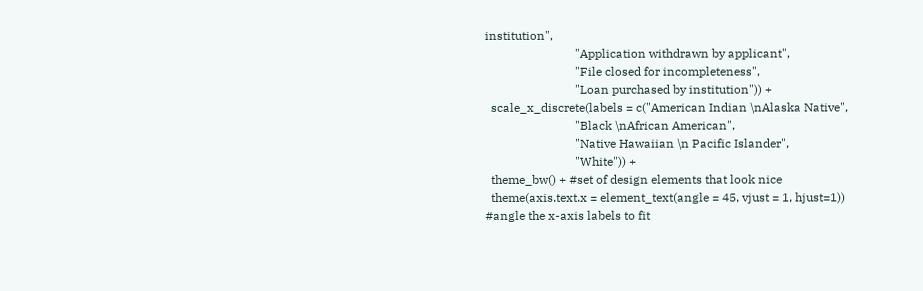institution",
                              "Application withdrawn by applicant",
                              "File closed for incompleteness",
                              "Loan purchased by institution")) +
  scale_x_discrete(labels = c("American Indian \nAlaska Native",
                              "Black \nAfrican American",
                              "Native Hawaiian \n Pacific Islander",
                              "White")) +
  theme_bw() + #set of design elements that look nice
  theme(axis.text.x = element_text(angle = 45, vjust = 1, hjust=1)) #angle the x-axis labels to fit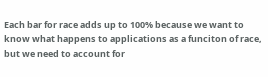Each bar for race adds up to 100% because we want to know what happens to applications as a funciton of race, but we need to account for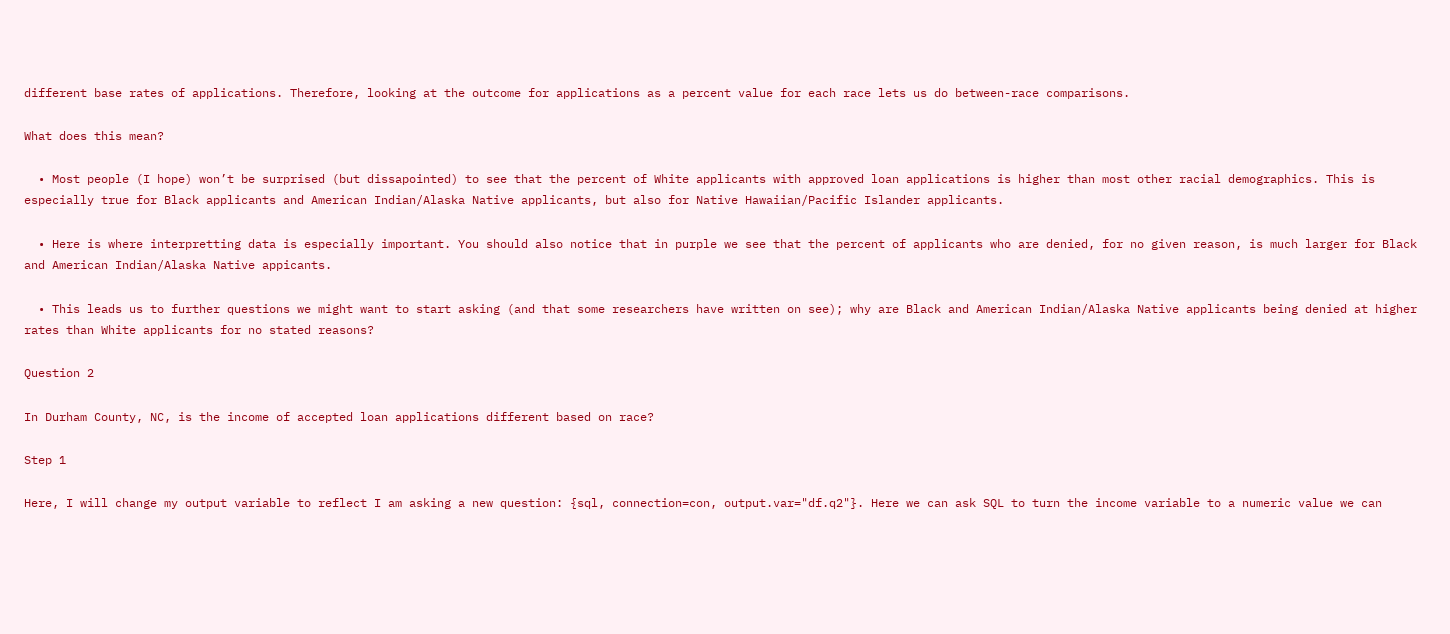different base rates of applications. Therefore, looking at the outcome for applications as a percent value for each race lets us do between-race comparisons.

What does this mean?

  • Most people (I hope) won’t be surprised (but dissapointed) to see that the percent of White applicants with approved loan applications is higher than most other racial demographics. This is especially true for Black applicants and American Indian/Alaska Native applicants, but also for Native Hawaiian/Pacific Islander applicants.

  • Here is where interpretting data is especially important. You should also notice that in purple we see that the percent of applicants who are denied, for no given reason, is much larger for Black and American Indian/Alaska Native appicants.

  • This leads us to further questions we might want to start asking (and that some researchers have written on see); why are Black and American Indian/Alaska Native applicants being denied at higher rates than White applicants for no stated reasons?

Question 2

In Durham County, NC, is the income of accepted loan applications different based on race?

Step 1

Here, I will change my output variable to reflect I am asking a new question: {sql, connection=con, output.var="df.q2"}. Here we can ask SQL to turn the income variable to a numeric value we can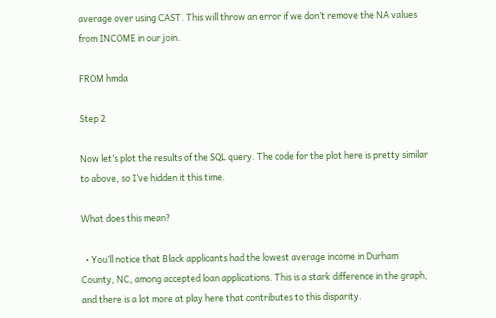average over using CAST. This will throw an error if we don’t remove the NA values from INCOME in our join.

FROM hmda

Step 2

Now let’s plot the results of the SQL query. The code for the plot here is pretty similar to above, so I’ve hidden it this time.

What does this mean?

  • You’ll notice that Black applicants had the lowest average income in Durham County, NC, among accepted loan applications. This is a stark difference in the graph, and there is a lot more at play here that contributes to this disparity.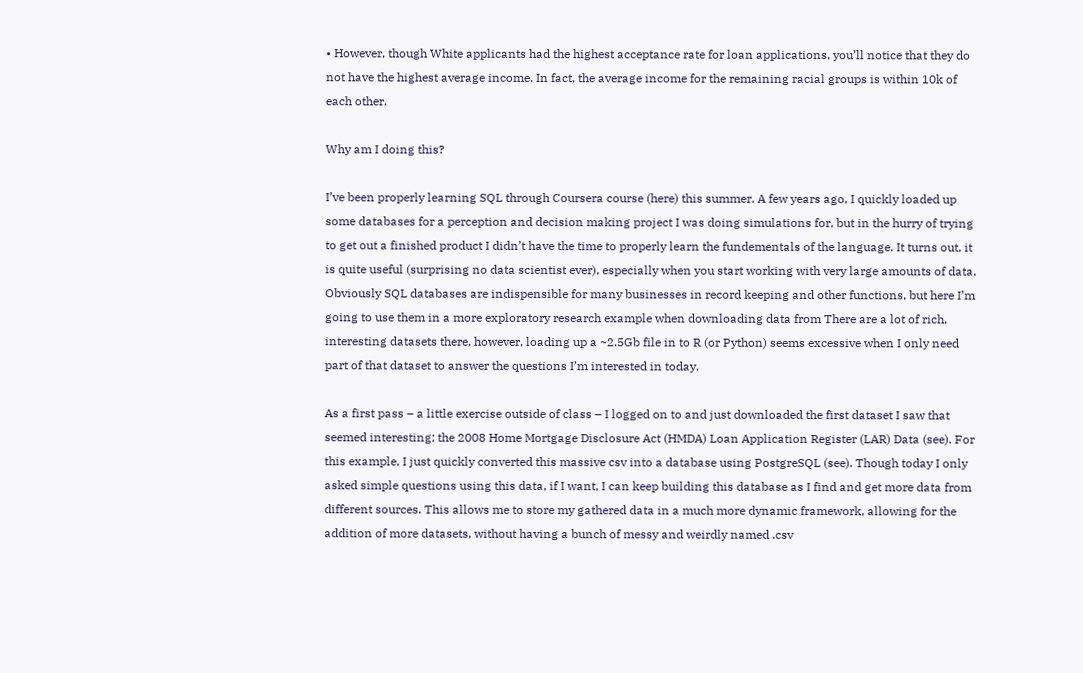• However, though White applicants had the highest acceptance rate for loan applications, you’ll notice that they do not have the highest average income. In fact, the average income for the remaining racial groups is within 10k of each other.

Why am I doing this?

I’ve been properly learning SQL through Coursera course (here) this summer. A few years ago, I quickly loaded up some databases for a perception and decision making project I was doing simulations for, but in the hurry of trying to get out a finished product I didn’t have the time to properly learn the fundementals of the language. It turns out, it is quite useful (surprising no data scientist ever), especially when you start working with very large amounts of data. Obviously SQL databases are indispensible for many businesses in record keeping and other functions, but here I’m going to use them in a more exploratory research example when downloading data from There are a lot of rich, interesting datasets there, however, loading up a ~2.5Gb file in to R (or Python) seems excessive when I only need part of that dataset to answer the questions I’m interested in today.

As a first pass – a little exercise outside of class – I logged on to and just downloaded the first dataset I saw that seemed interesting; the 2008 Home Mortgage Disclosure Act (HMDA) Loan Application Register (LAR) Data (see). For this example, I just quickly converted this massive csv into a database using PostgreSQL (see). Though today I only asked simple questions using this data, if I want, I can keep building this database as I find and get more data from different sources. This allows me to store my gathered data in a much more dynamic framework, allowing for the addition of more datasets, without having a bunch of messy and weirdly named .csv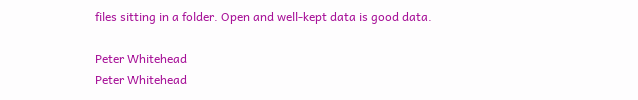files sitting in a folder. Open and well-kept data is good data.

Peter Whitehead
Peter Whitehead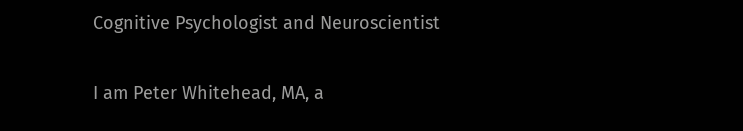Cognitive Psychologist and Neuroscientist

I am Peter Whitehead, MA, a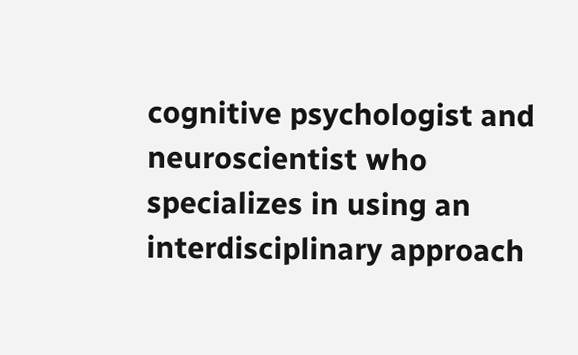cognitive psychologist and neuroscientist who specializes in using an interdisciplinary approach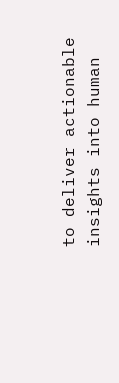to deliver actionable insights into human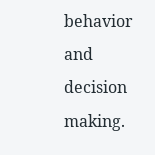behavior and decision making.